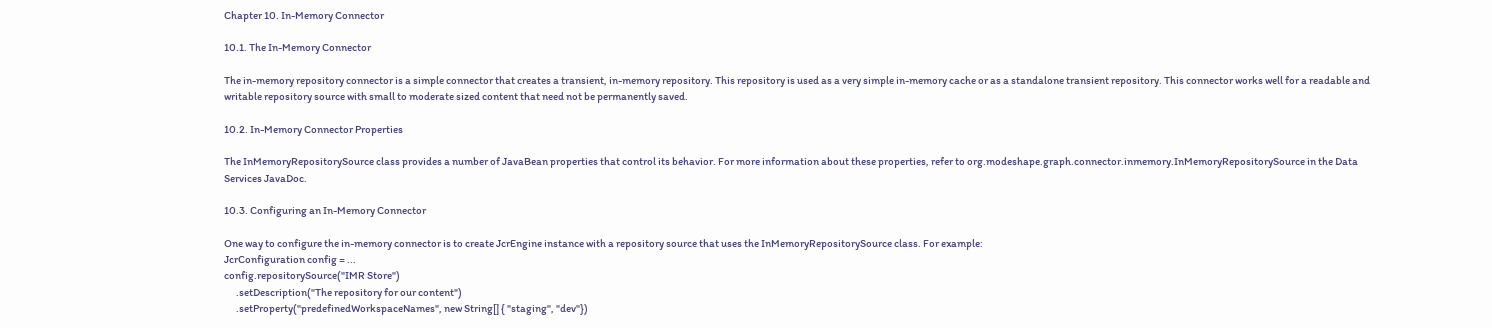Chapter 10. In-Memory Connector

10.1. The In-Memory Connector

The in-memory repository connector is a simple connector that creates a transient, in-memory repository. This repository is used as a very simple in-memory cache or as a standalone transient repository. This connector works well for a readable and writable repository source with small to moderate sized content that need not be permanently saved.

10.2. In-Memory Connector Properties

The InMemoryRepositorySource class provides a number of JavaBean properties that control its behavior. For more information about these properties, refer to org.modeshape.graph.connector.inmemory.InMemoryRepositorySource in the Data Services JavaDoc.

10.3. Configuring an In-Memory Connector

One way to configure the in-memory connector is to create JcrEngine instance with a repository source that uses the InMemoryRepositorySource class. For example:
JcrConfiguration config = ...
config.repositorySource("IMR Store")
      .setDescription("The repository for our content")
      .setProperty("predefinedWorkspaceNames", new String[] { "staging", "dev"})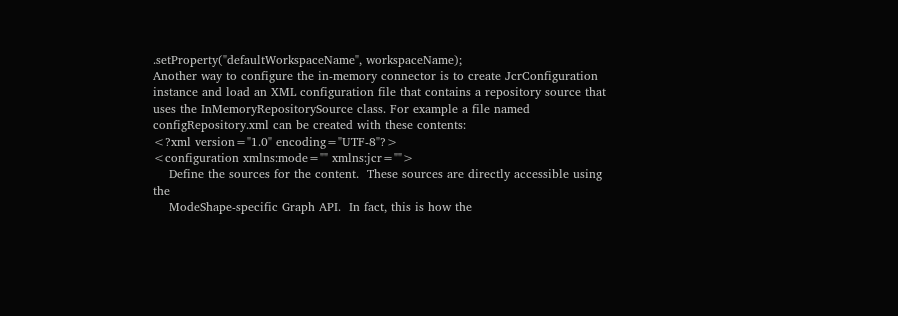.setProperty("defaultWorkspaceName", workspaceName);
Another way to configure the in-memory connector is to create JcrConfiguration instance and load an XML configuration file that contains a repository source that uses the InMemoryRepositorySource class. For example a file named configRepository.xml can be created with these contents:
<?xml version="1.0" encoding="UTF-8"?>
<configuration xmlns:mode="" xmlns:jcr="">
    Define the sources for the content.  These sources are directly accessible using the
    ModeShape-specific Graph API.  In fact, this is how the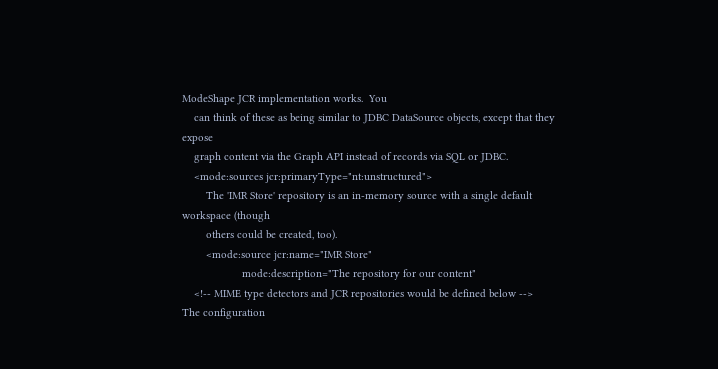ModeShape JCR implementation works.  You
    can think of these as being similar to JDBC DataSource objects, except that they expose
    graph content via the Graph API instead of records via SQL or JDBC.
    <mode:sources jcr:primaryType="nt:unstructured">
        The 'IMR Store' repository is an in-memory source with a single default workspace (though
        others could be created, too).
        <mode:source jcr:name="IMR Store"
                    mode:description="The repository for our content"
    <!-- MIME type detectors and JCR repositories would be defined below -->
The configuration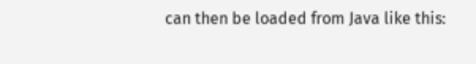can then be loaded from Java like this: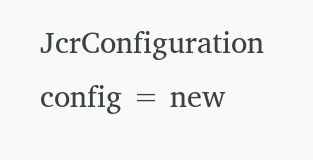JcrConfiguration config = new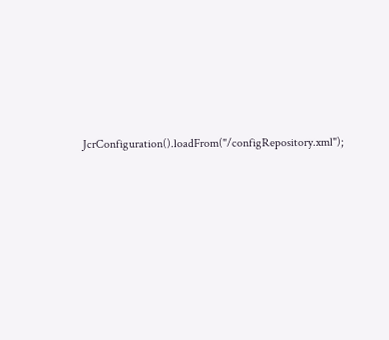JcrConfiguration().loadFrom("/configRepository.xml");